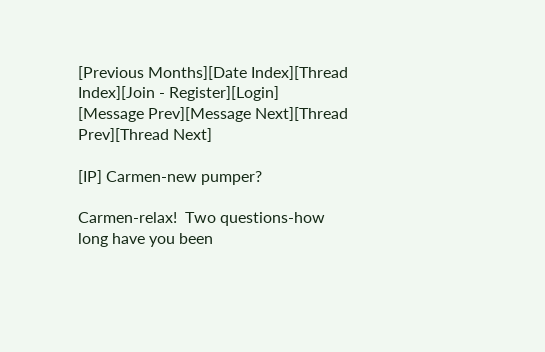[Previous Months][Date Index][Thread Index][Join - Register][Login]
[Message Prev][Message Next][Thread Prev][Thread Next]

[IP] Carmen-new pumper?

Carmen-relax!  Two questions-how long have you been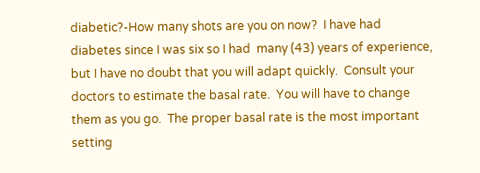diabetic?-How many shots are you on now?  I have had diabetes since I was six so I had  many (43) years of experience, but I have no doubt that you will adapt quickly.  Consult your doctors to estimate the basal rate.  You will have to change them as you go.  The proper basal rate is the most important setting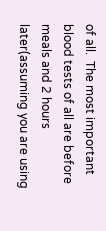of all.  The most important blood tests of all are before meals and 2 hours later(assuming you are using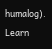humalog).  Learn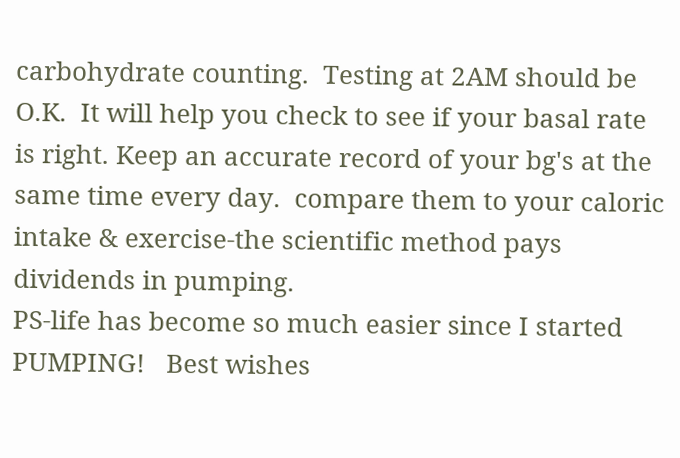carbohydrate counting.  Testing at 2AM should be O.K.  It will help you check to see if your basal rate is right. Keep an accurate record of your bg's at the same time every day.  compare them to your caloric intake & exercise-the scientific method pays dividends in pumping.
PS-life has become so much easier since I started PUMPING!   Best wishes